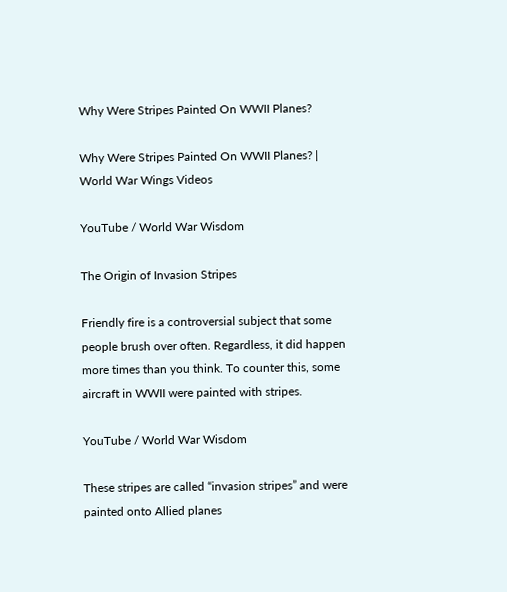Why Were Stripes Painted On WWII Planes?

Why Were Stripes Painted On WWII Planes? | World War Wings Videos

YouTube / World War Wisdom

The Origin of Invasion Stripes

Friendly fire is a controversial subject that some people brush over often. Regardless, it did happen more times than you think. To counter this, some aircraft in WWII were painted with stripes.

YouTube / World War Wisdom

These stripes are called “invasion stripes” and were painted onto Allied planes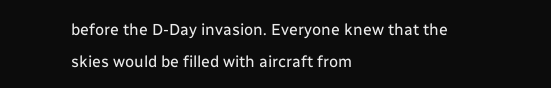before the D-Day invasion. Everyone knew that the skies would be filled with aircraft from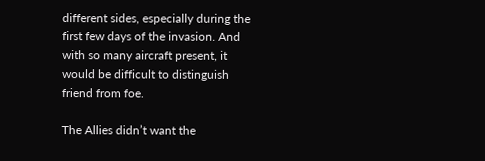different sides, especially during the first few days of the invasion. And with so many aircraft present, it would be difficult to distinguish friend from foe.

The Allies didn’t want the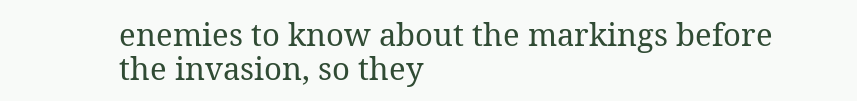enemies to know about the markings before the invasion, so they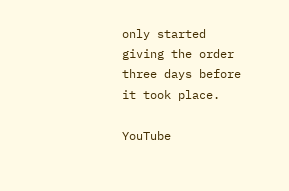only started giving the order three days before it took place.

YouTube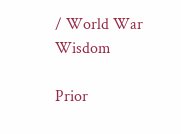/ World War Wisdom

Prior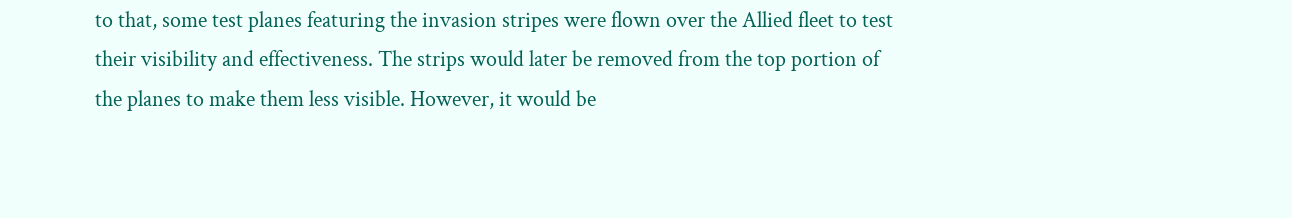to that, some test planes featuring the invasion stripes were flown over the Allied fleet to test their visibility and effectiveness. The strips would later be removed from the top portion of the planes to make them less visible. However, it would be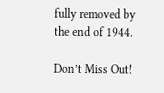fully removed by the end of 1944.

Don’t Miss Out!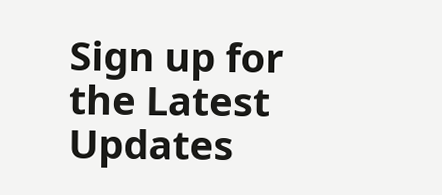Sign up for the Latest Updates